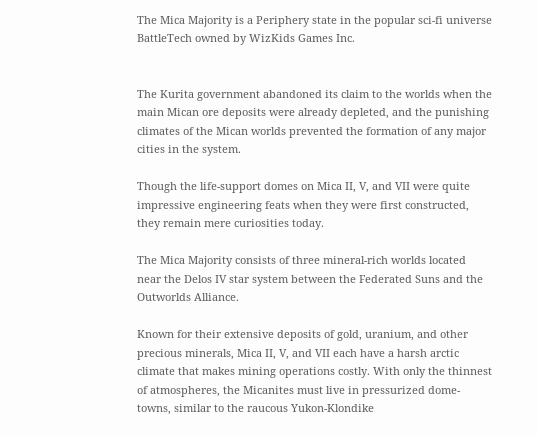The Mica Majority is a Periphery state in the popular sci-fi universe BattleTech owned by WizKids Games Inc.


The Kurita government abandoned its claim to the worlds when the main Mican ore deposits were already depleted, and the punishing climates of the Mican worlds prevented the formation of any major cities in the system.

Though the life-support domes on Mica II, V, and VII were quite impressive engineering feats when they were first constructed, they remain mere curiosities today.

The Mica Majority consists of three mineral-rich worlds located near the Delos IV star system between the Federated Suns and the Outworlds Alliance.

Known for their extensive deposits of gold, uranium, and other precious minerals, Mica II, V, and VII each have a harsh arctic climate that makes mining operations costly. With only the thinnest of atmospheres, the Micanites must live in pressurized dome-towns, similar to the raucous Yukon-Klondike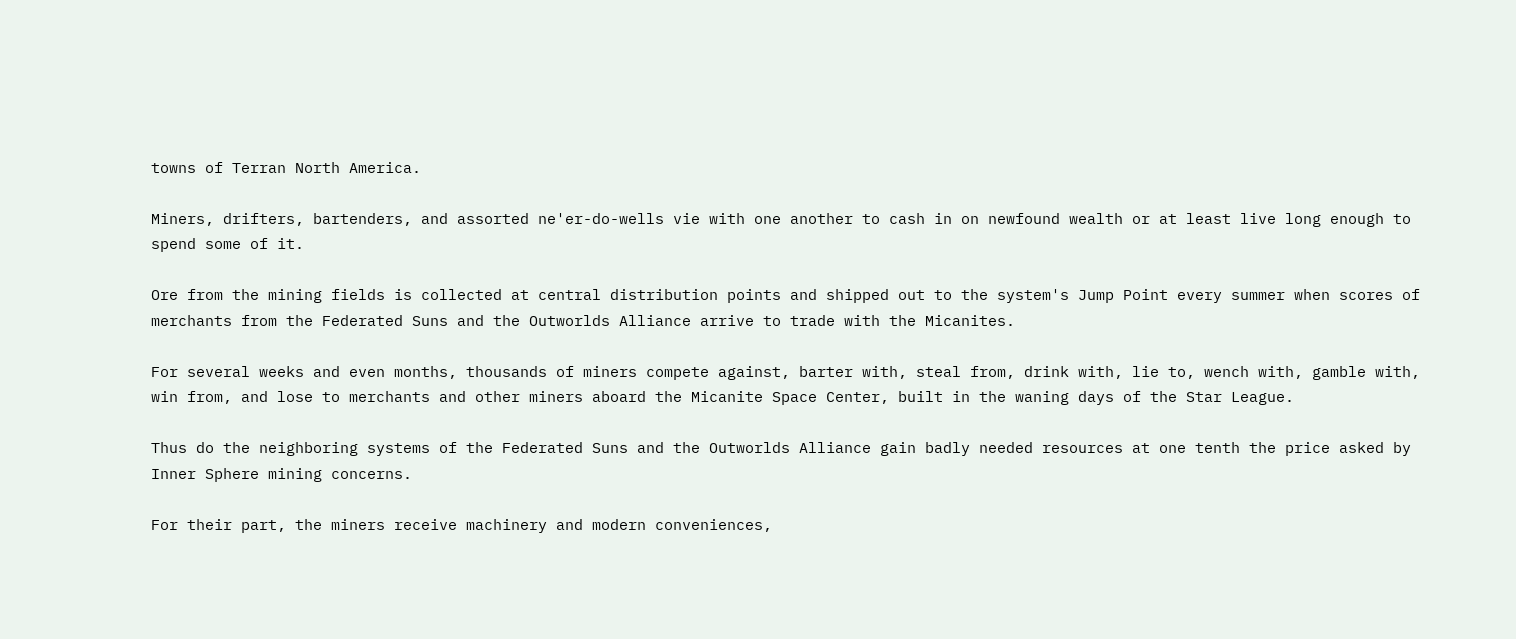towns of Terran North America.

Miners, drifters, bartenders, and assorted ne'er-do-wells vie with one another to cash in on newfound wealth or at least live long enough to spend some of it.

Ore from the mining fields is collected at central distribution points and shipped out to the system's Jump Point every summer when scores of merchants from the Federated Suns and the Outworlds Alliance arrive to trade with the Micanites.

For several weeks and even months, thousands of miners compete against, barter with, steal from, drink with, lie to, wench with, gamble with, win from, and lose to merchants and other miners aboard the Micanite Space Center, built in the waning days of the Star League.

Thus do the neighboring systems of the Federated Suns and the Outworlds Alliance gain badly needed resources at one tenth the price asked by Inner Sphere mining concerns.

For their part, the miners receive machinery and modern conveniences,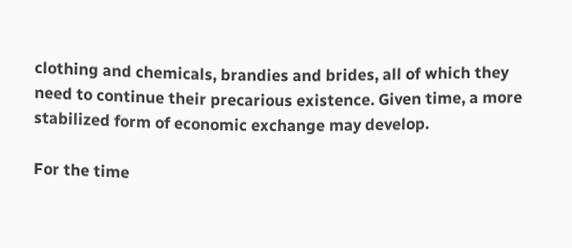clothing and chemicals, brandies and brides, all of which they need to continue their precarious existence. Given time, a more stabilized form of economic exchange may develop.

For the time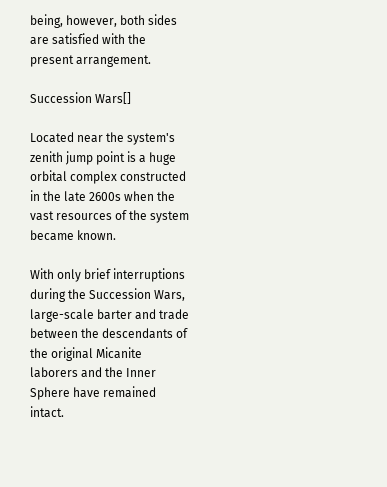being, however, both sides are satisfied with the present arrangement.

Succession Wars[]

Located near the system's zenith jump point is a huge orbital complex constructed in the late 2600s when the vast resources of the system became known.

With only brief interruptions during the Succession Wars, large-scale barter and trade between the descendants of the original Micanite laborers and the Inner Sphere have remained intact.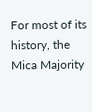For most of its history, the Mica Majority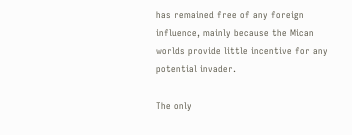has remained free of any foreign influence, mainly because the Mican worlds provide little incentive for any potential invader.

The only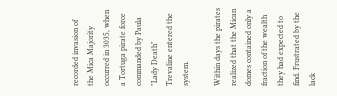recorded invasion of the Mica Majority occurred in 3035, when a Tortuga pirate force commanded by Paula "Lady Death" Trevaline entered the system.

Within days the pirates realized that the Mican domes contained only a fraction of the wealth they had expected to find. Frustrated by the lack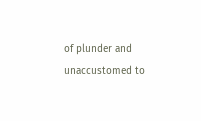of plunder and unaccustomed to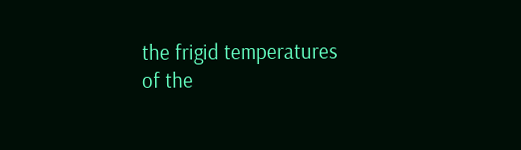the frigid temperatures of the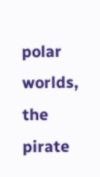polar worlds, the pirate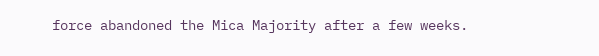force abandoned the Mica Majority after a few weeks.